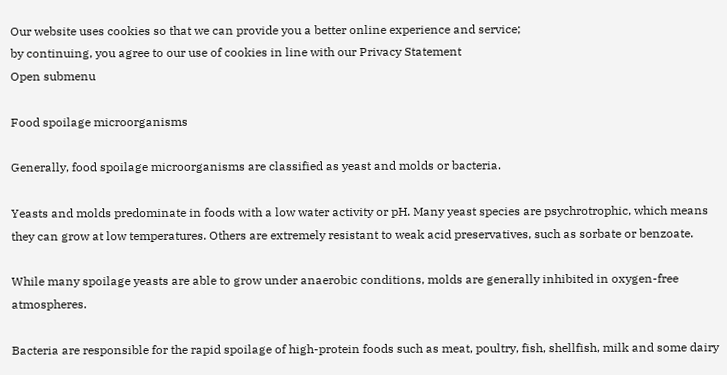Our website uses cookies so that we can provide you a better online experience and service;
by continuing, you agree to our use of cookies in line with our Privacy Statement
Open submenu

Food spoilage microorganisms

Generally, food spoilage microorganisms are classified as yeast and molds or bacteria.

Yeasts and molds predominate in foods with a low water activity or pH. Many yeast species are psychrotrophic, which means they can grow at low temperatures. Others are extremely resistant to weak acid preservatives, such as sorbate or benzoate.

While many spoilage yeasts are able to grow under anaerobic conditions, molds are generally inhibited in oxygen-free atmospheres.

Bacteria are responsible for the rapid spoilage of high-protein foods such as meat, poultry, fish, shellfish, milk and some dairy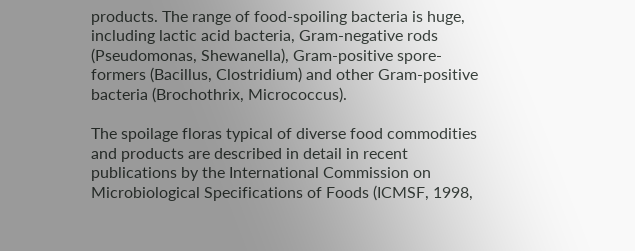products. The range of food-spoiling bacteria is huge, including lactic acid bacteria, Gram-negative rods (Pseudomonas, Shewanella), Gram-positive spore-formers (Bacillus, Clostridium) and other Gram-positive bacteria (Brochothrix, Micrococcus).

The spoilage floras typical of diverse food commodities and products are described in detail in recent publications by the International Commission on Microbiological Specifications of Foods (ICMSF, 1998,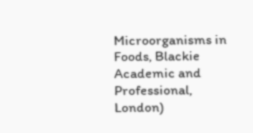Microorganisms in Foods, Blackie Academic and Professional, London)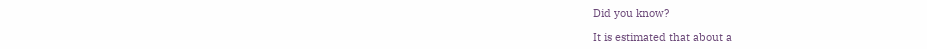Did you know?

It is estimated that about a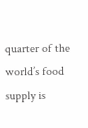quarter of the world’s food supply is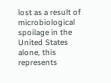lost as a result of microbiological spoilage in the United States alone, this represents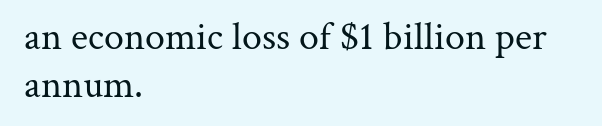an economic loss of $1 billion per annum.